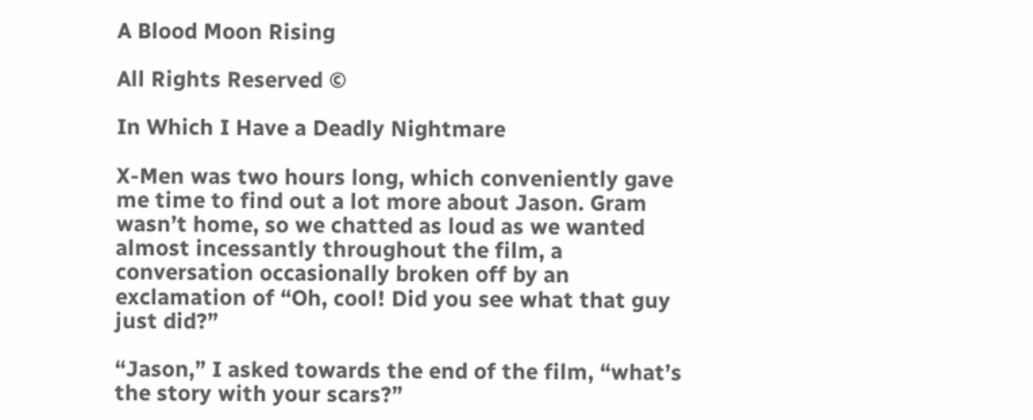A Blood Moon Rising

All Rights Reserved ©

In Which I Have a Deadly Nightmare

X-Men was two hours long, which conveniently gave me time to find out a lot more about Jason. Gram wasn’t home, so we chatted as loud as we wanted almost incessantly throughout the film, a conversation occasionally broken off by an exclamation of “Oh, cool! Did you see what that guy just did?”

“Jason,” I asked towards the end of the film, “what’s the story with your scars?”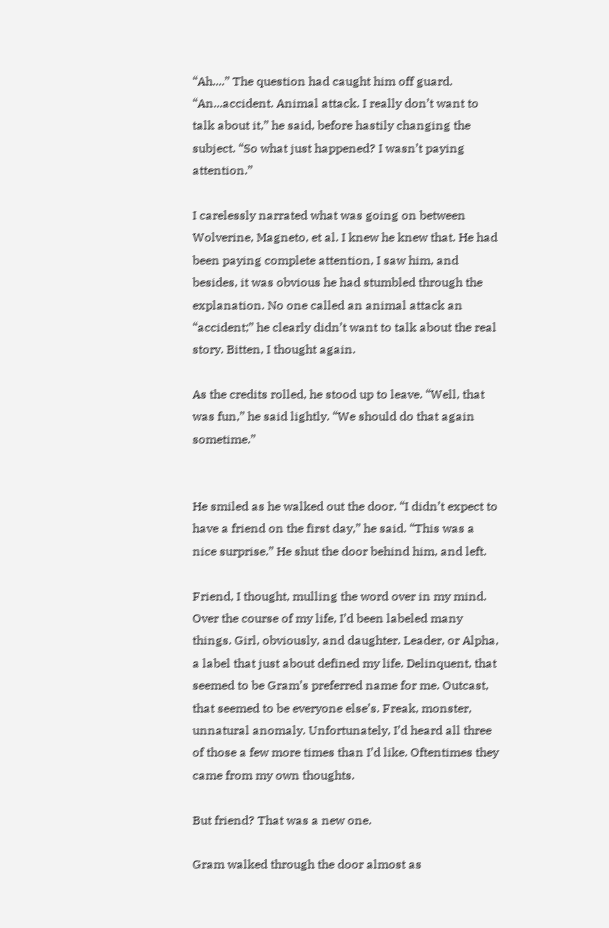“Ah....” The question had caught him off guard. “An...accident. Animal attack. I really don’t want to talk about it,” he said, before hastily changing the subject. “So what just happened? I wasn’t paying attention.”

I carelessly narrated what was going on between Wolverine, Magneto, et al. I knew he knew that. He had been paying complete attention, I saw him, and besides, it was obvious he had stumbled through the explanation. No one called an animal attack an “accident;” he clearly didn’t want to talk about the real story. Bitten, I thought again.

As the credits rolled, he stood up to leave. “Well, that was fun,” he said lightly. “We should do that again sometime.”


He smiled as he walked out the door. “I didn’t expect to have a friend on the first day,” he said. “This was a nice surprise.” He shut the door behind him, and left.

Friend, I thought, mulling the word over in my mind. Over the course of my life, I’d been labeled many things. Girl, obviously, and daughter. Leader, or Alpha, a label that just about defined my life. Delinquent, that seemed to be Gram’s preferred name for me. Outcast, that seemed to be everyone else’s. Freak, monster, unnatural anomaly. Unfortunately, I’d heard all three of those a few more times than I’d like. Oftentimes they came from my own thoughts.

But friend? That was a new one.

Gram walked through the door almost as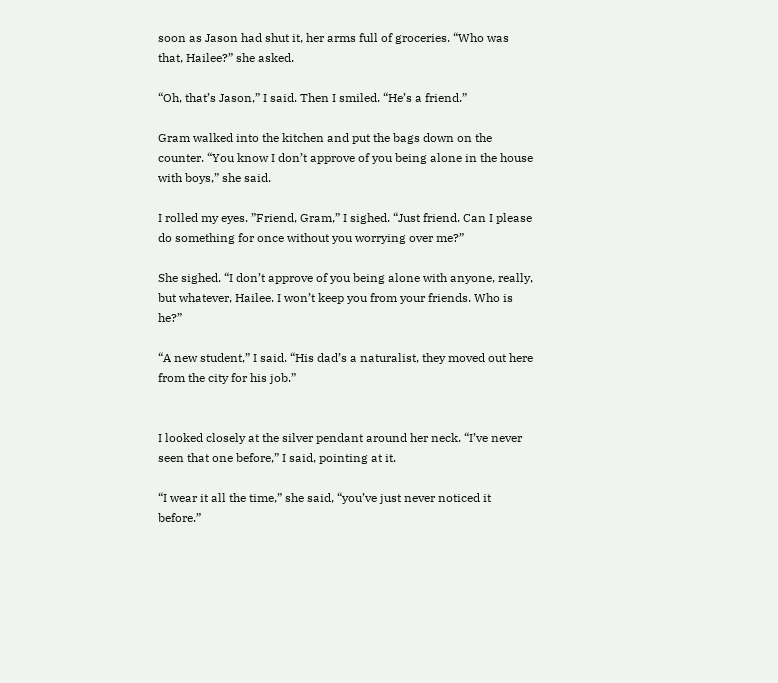soon as Jason had shut it, her arms full of groceries. “Who was that, Hailee?” she asked.

“Oh, that’s Jason,” I said. Then I smiled. “He’s a friend.”

Gram walked into the kitchen and put the bags down on the counter. “You know I don’t approve of you being alone in the house with boys,” she said.

I rolled my eyes. ”Friend, Gram,” I sighed. “Just friend. Can I please do something for once without you worrying over me?”

She sighed. “I don’t approve of you being alone with anyone, really, but whatever, Hailee. I won’t keep you from your friends. Who is he?”

“A new student,” I said. “His dad’s a naturalist, they moved out here from the city for his job.”


I looked closely at the silver pendant around her neck. “I’ve never seen that one before,” I said, pointing at it.

“I wear it all the time,” she said, “you’ve just never noticed it before.”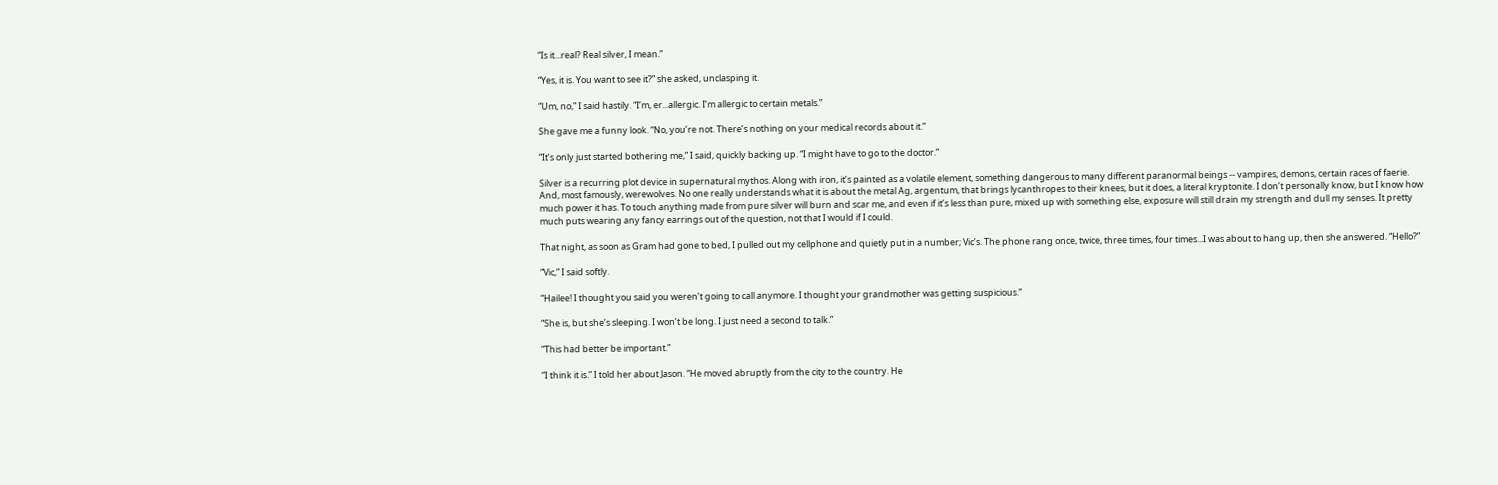“Is it...real? Real silver, I mean.”

“Yes, it is. You want to see it?” she asked, unclasping it.

“Um, no,” I said hastily. “I’m, er...allergic. I’m allergic to certain metals.”

She gave me a funny look. “No, you’re not. There’s nothing on your medical records about it.”

“It’s only just started bothering me,” I said, quickly backing up. “I might have to go to the doctor.”

Silver is a recurring plot device in supernatural mythos. Along with iron, it’s painted as a volatile element, something dangerous to many different paranormal beings -- vampires, demons, certain races of faerie. And, most famously, werewolves. No one really understands what it is about the metal Ag, argentum, that brings lycanthropes to their knees, but it does, a literal kryptonite. I don’t personally know, but I know how much power it has. To touch anything made from pure silver will burn and scar me, and even if it’s less than pure, mixed up with something else, exposure will still drain my strength and dull my senses. It pretty much puts wearing any fancy earrings out of the question, not that I would if I could.

That night, as soon as Gram had gone to bed, I pulled out my cellphone and quietly put in a number; Vic’s. The phone rang once, twice, three times, four times...I was about to hang up, then she answered. “Hello?”

“Vic,” I said softly.

“Hailee! I thought you said you weren’t going to call anymore. I thought your grandmother was getting suspicious.”

“She is, but she’s sleeping. I won’t be long. I just need a second to talk.”

“This had better be important.”

“I think it is.” I told her about Jason. “He moved abruptly from the city to the country. He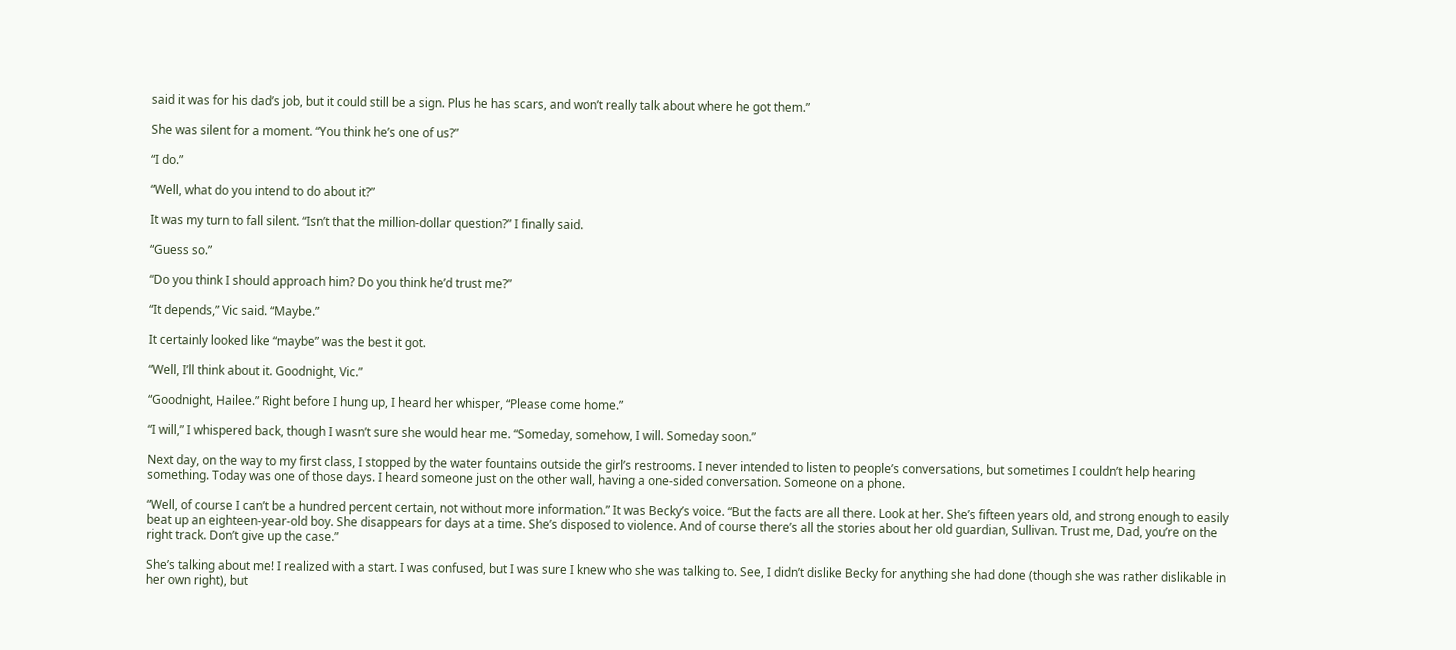said it was for his dad’s job, but it could still be a sign. Plus he has scars, and won’t really talk about where he got them.”

She was silent for a moment. “You think he’s one of us?”

“I do.”

“Well, what do you intend to do about it?”

It was my turn to fall silent. “Isn’t that the million-dollar question?” I finally said.

“Guess so.”

“Do you think I should approach him? Do you think he’d trust me?”

“It depends,” Vic said. “Maybe.”

It certainly looked like “maybe” was the best it got.

“Well, I’ll think about it. Goodnight, Vic.”

“Goodnight, Hailee.” Right before I hung up, I heard her whisper, “Please come home.”

“I will,” I whispered back, though I wasn’t sure she would hear me. “Someday, somehow, I will. Someday soon.”

Next day, on the way to my first class, I stopped by the water fountains outside the girl’s restrooms. I never intended to listen to people’s conversations, but sometimes I couldn’t help hearing something. Today was one of those days. I heard someone just on the other wall, having a one-sided conversation. Someone on a phone.

“Well, of course I can’t be a hundred percent certain, not without more information.” It was Becky’s voice. “But the facts are all there. Look at her. She’s fifteen years old, and strong enough to easily beat up an eighteen-year-old boy. She disappears for days at a time. She’s disposed to violence. And of course there’s all the stories about her old guardian, Sullivan. Trust me, Dad, you’re on the right track. Don’t give up the case.”

She’s talking about me! I realized with a start. I was confused, but I was sure I knew who she was talking to. See, I didn’t dislike Becky for anything she had done (though she was rather dislikable in her own right), but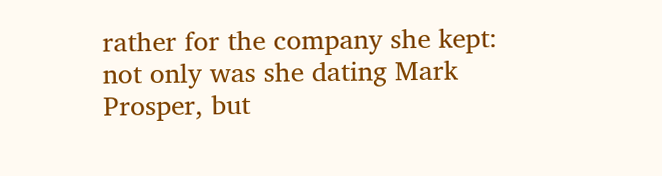rather for the company she kept: not only was she dating Mark Prosper, but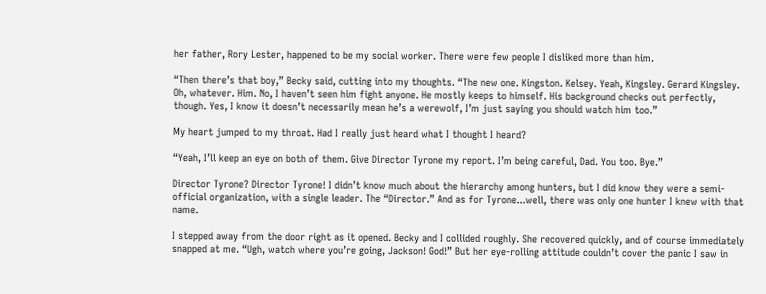her father, Rory Lester, happened to be my social worker. There were few people I disliked more than him.

“Then there’s that boy,” Becky said, cutting into my thoughts. “The new one. Kingston. Kelsey. Yeah, Kingsley. Gerard Kingsley. Oh, whatever. Him. No, I haven’t seen him fight anyone. He mostly keeps to himself. His background checks out perfectly, though. Yes, I know it doesn’t necessarily mean he’s a werewolf, I’m just saying you should watch him too.”

My heart jumped to my throat. Had I really just heard what I thought I heard?

“Yeah, I’ll keep an eye on both of them. Give Director Tyrone my report. I’m being careful, Dad. You too. Bye.”

Director Tyrone? Director Tyrone! I didn’t know much about the hierarchy among hunters, but I did know they were a semi-official organization, with a single leader. The “Director.” And as for Tyrone...well, there was only one hunter I knew with that name.

I stepped away from the door right as it opened. Becky and I collided roughly. She recovered quickly, and of course immediately snapped at me. “Ugh, watch where you’re going, Jackson! God!” But her eye-rolling attitude couldn’t cover the panic I saw in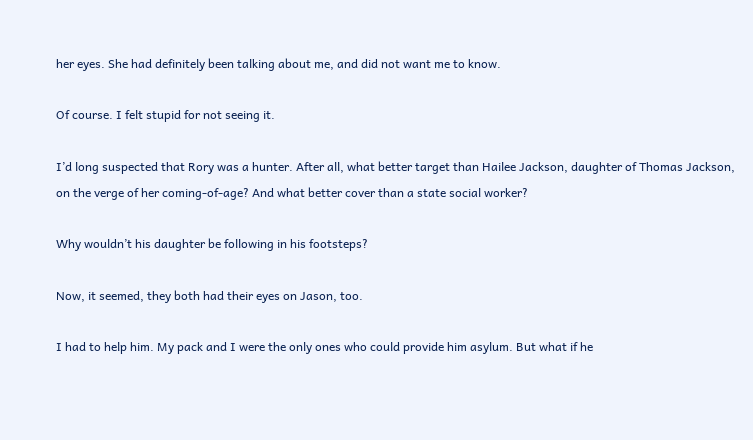her eyes. She had definitely been talking about me, and did not want me to know.

Of course. I felt stupid for not seeing it.

I’d long suspected that Rory was a hunter. After all, what better target than Hailee Jackson, daughter of Thomas Jackson, on the verge of her coming-of-age? And what better cover than a state social worker?

Why wouldn’t his daughter be following in his footsteps?

Now, it seemed, they both had their eyes on Jason, too.

I had to help him. My pack and I were the only ones who could provide him asylum. But what if he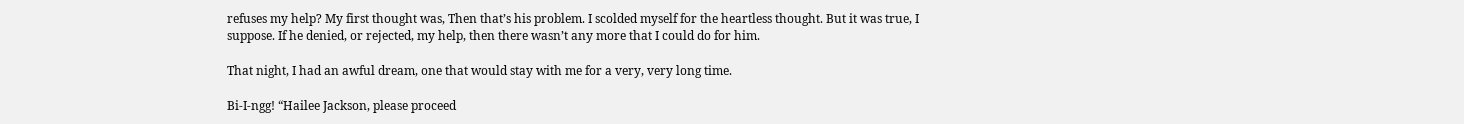refuses my help? My first thought was, Then that’s his problem. I scolded myself for the heartless thought. But it was true, I suppose. If he denied, or rejected, my help, then there wasn’t any more that I could do for him.

That night, I had an awful dream, one that would stay with me for a very, very long time.

Bi-I-ngg! “Hailee Jackson, please proceed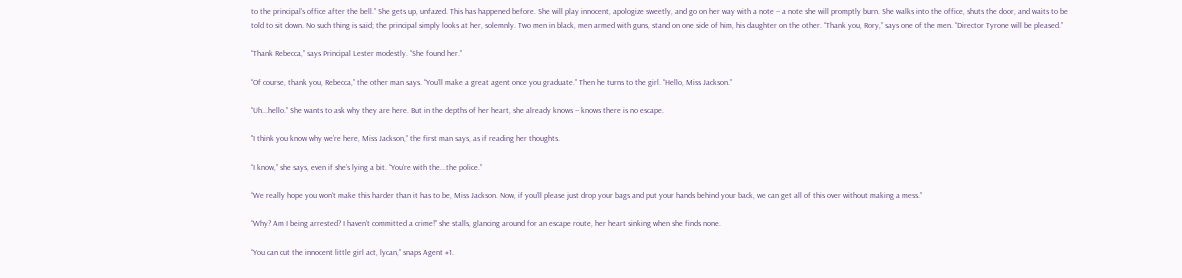to the principal’s office after the bell.” She gets up, unfazed. This has happened before. She will play innocent, apologize sweetly, and go on her way with a note -- a note she will promptly burn. She walks into the office, shuts the door, and waits to be told to sit down. No such thing is said; the principal simply looks at her, solemnly. Two men in black, men armed with guns, stand on one side of him, his daughter on the other. “Thank you, Rory,” says one of the men. “Director Tyrone will be pleased.”

“Thank Rebecca,” says Principal Lester modestly. “She found her.”

“Of course, thank you, Rebecca,” the other man says. “You’ll make a great agent once you graduate.” Then he turns to the girl. “Hello, Miss Jackson.”

“Uh...hello.” She wants to ask why they are here. But in the depths of her heart, she already knows -- knows there is no escape.

"I think you know why we’re here, Miss Jackson,” the first man says, as if reading her thoughts.

“I know,” she says, even if she’s lying a bit. “You’re with the...the police.”

“We really hope you won’t make this harder than it has to be, Miss Jackson. Now, if you’ll please just drop your bags and put your hands behind your back, we can get all of this over without making a mess.”

“Why? Am I being arrested? I haven’t committed a crime!” she stalls, glancing around for an escape route, her heart sinking when she finds none.

“You can cut the innocent little girl act, lycan,” snaps Agent #1.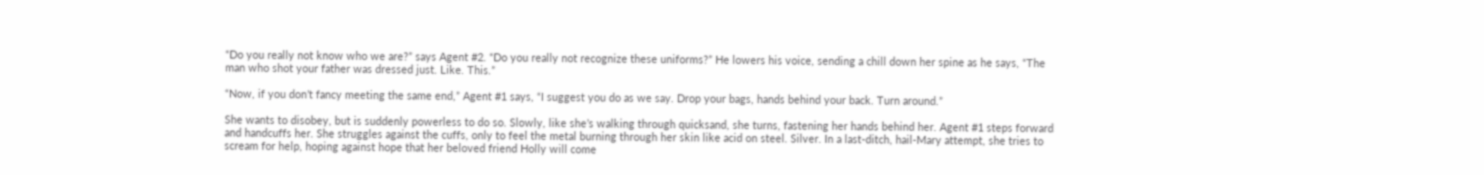“Do you really not know who we are?” says Agent #2. “Do you really not recognize these uniforms?” He lowers his voice, sending a chill down her spine as he says, “The man who shot your father was dressed just. Like. This.”

“Now, if you don’t fancy meeting the same end,” Agent #1 says, “I suggest you do as we say. Drop your bags, hands behind your back. Turn around.”

She wants to disobey, but is suddenly powerless to do so. Slowly, like she’s walking through quicksand, she turns, fastening her hands behind her. Agent #1 steps forward and handcuffs her. She struggles against the cuffs, only to feel the metal burning through her skin like acid on steel. Silver. In a last-ditch, hail-Mary attempt, she tries to scream for help, hoping against hope that her beloved friend Holly will come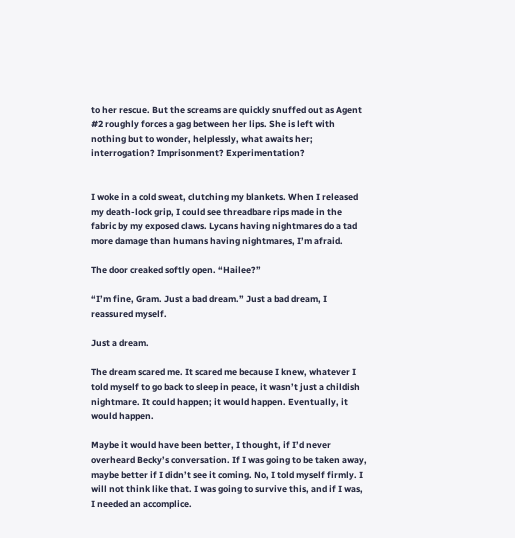to her rescue. But the screams are quickly snuffed out as Agent #2 roughly forces a gag between her lips. She is left with nothing but to wonder, helplessly, what awaits her; interrogation? Imprisonment? Experimentation?


I woke in a cold sweat, clutching my blankets. When I released my death-lock grip, I could see threadbare rips made in the fabric by my exposed claws. Lycans having nightmares do a tad more damage than humans having nightmares, I’m afraid.

The door creaked softly open. “Hailee?”

“I’m fine, Gram. Just a bad dream.” Just a bad dream, I reassured myself.

Just a dream.

The dream scared me. It scared me because I knew, whatever I told myself to go back to sleep in peace, it wasn’t just a childish nightmare. It could happen; it would happen. Eventually, it would happen.

Maybe it would have been better, I thought, if I’d never overheard Becky’s conversation. If I was going to be taken away, maybe better if I didn’t see it coming. No, I told myself firmly. I will not think like that. I was going to survive this, and if I was, I needed an accomplice.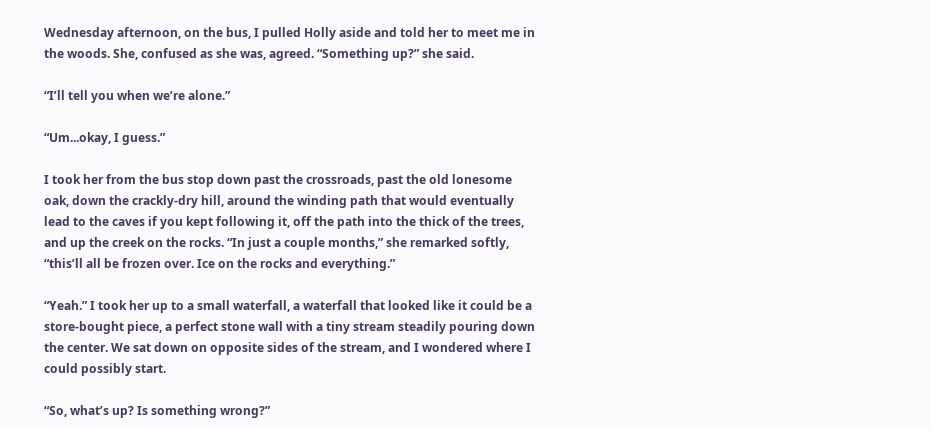Wednesday afternoon, on the bus, I pulled Holly aside and told her to meet me in the woods. She, confused as she was, agreed. “Something up?” she said.

“I’ll tell you when we’re alone.”

“Um...okay, I guess.”

I took her from the bus stop down past the crossroads, past the old lonesome oak, down the crackly-dry hill, around the winding path that would eventually lead to the caves if you kept following it, off the path into the thick of the trees, and up the creek on the rocks. “In just a couple months,” she remarked softly, “this’ll all be frozen over. Ice on the rocks and everything.”

“Yeah.” I took her up to a small waterfall, a waterfall that looked like it could be a store-bought piece, a perfect stone wall with a tiny stream steadily pouring down the center. We sat down on opposite sides of the stream, and I wondered where I could possibly start.

“So, what’s up? Is something wrong?”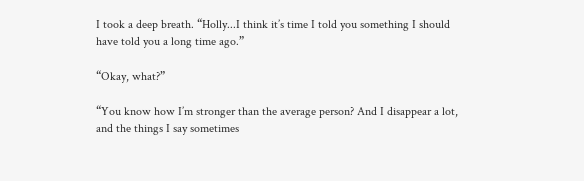I took a deep breath. “Holly...I think it’s time I told you something I should have told you a long time ago.”

“Okay, what?”

“You know how I’m stronger than the average person? And I disappear a lot, and the things I say sometimes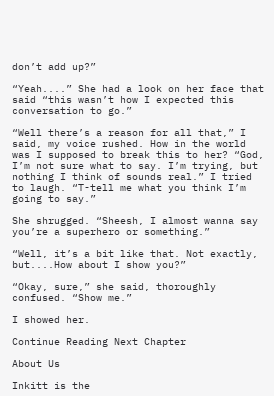don’t add up?”

“Yeah....” She had a look on her face that said “this wasn’t how I expected this conversation to go.”

“Well there’s a reason for all that,” I said, my voice rushed. How in the world was I supposed to break this to her? “God, I’m not sure what to say. I’m trying, but nothing I think of sounds real.” I tried to laugh. “T-tell me what you think I’m going to say.”

She shrugged. “Sheesh, I almost wanna say you’re a superhero or something.”

“Well, it’s a bit like that. Not exactly, but....How about I show you?”

“Okay, sure,” she said, thoroughly confused. “Show me.”

I showed her.

Continue Reading Next Chapter

About Us

Inkitt is the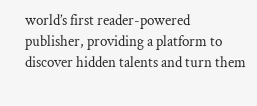world’s first reader-powered publisher, providing a platform to discover hidden talents and turn them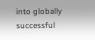into globally successful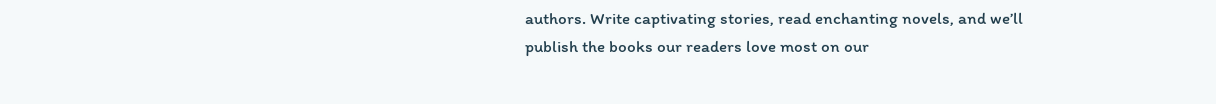authors. Write captivating stories, read enchanting novels, and we’ll publish the books our readers love most on our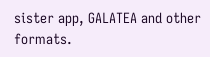sister app, GALATEA and other formats.